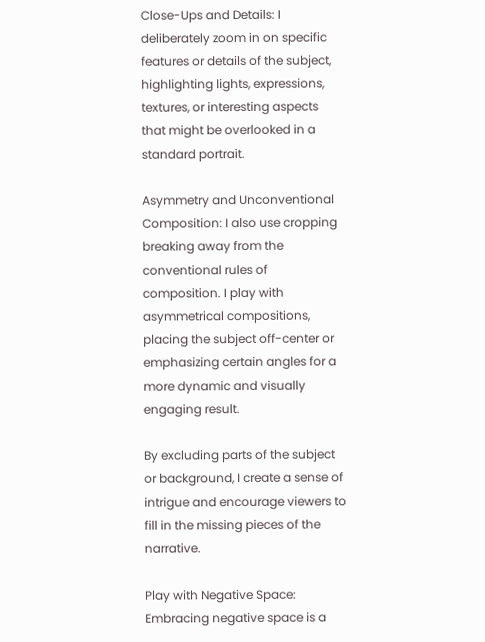Close-Ups and Details: I deliberately zoom in on specific features or details of the subject, highlighting lights, expressions, textures, or interesting aspects that might be overlooked in a standard portrait.

Asymmetry and Unconventional Composition: I also use cropping breaking away from the conventional rules of composition. I play with asymmetrical compositions, placing the subject off-center or emphasizing certain angles for a more dynamic and visually engaging result.

By excluding parts of the subject or background, I create a sense of intrigue and encourage viewers to fill in the missing pieces of the narrative.

Play with Negative Space: Embracing negative space is a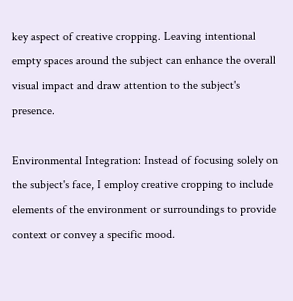key aspect of creative cropping. Leaving intentional empty spaces around the subject can enhance the overall visual impact and draw attention to the subject's presence.

Environmental Integration: Instead of focusing solely on the subject's face, I employ creative cropping to include elements of the environment or surroundings to provide context or convey a specific mood.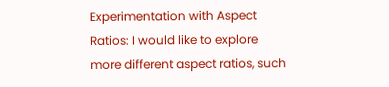Experimentation with Aspect Ratios: I would like to explore more different aspect ratios, such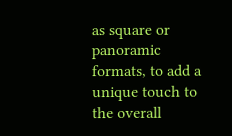as square or panoramic formats, to add a unique touch to the overall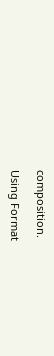composition.

Using Format